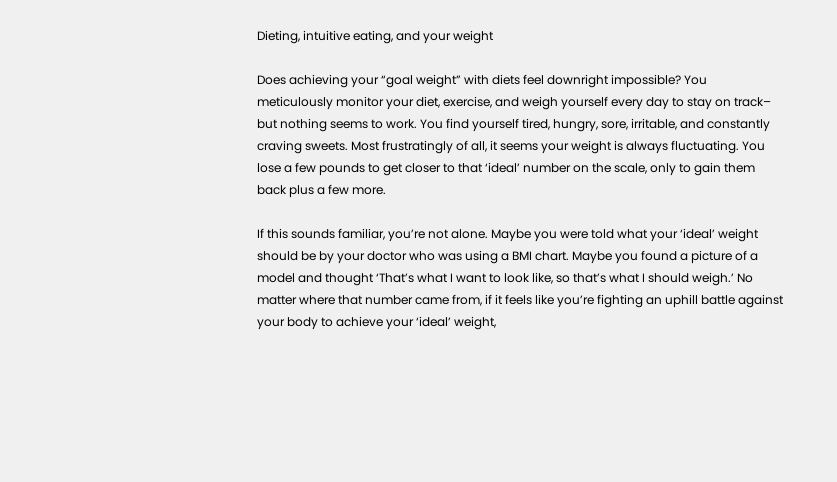Dieting, intuitive eating, and your weight

Does achieving your “goal weight” with diets feel downright impossible? You meticulously monitor your diet, exercise, and weigh yourself every day to stay on track– but nothing seems to work. You find yourself tired, hungry, sore, irritable, and constantly craving sweets. Most frustratingly of all, it seems your weight is always fluctuating. You lose a few pounds to get closer to that ‘ideal’ number on the scale, only to gain them back plus a few more.

If this sounds familiar, you’re not alone. Maybe you were told what your ‘ideal’ weight should be by your doctor who was using a BMI chart. Maybe you found a picture of a model and thought ‘That’s what I want to look like, so that’s what I should weigh.’ No matter where that number came from, if it feels like you’re fighting an uphill battle against your body to achieve your ‘ideal’ weight,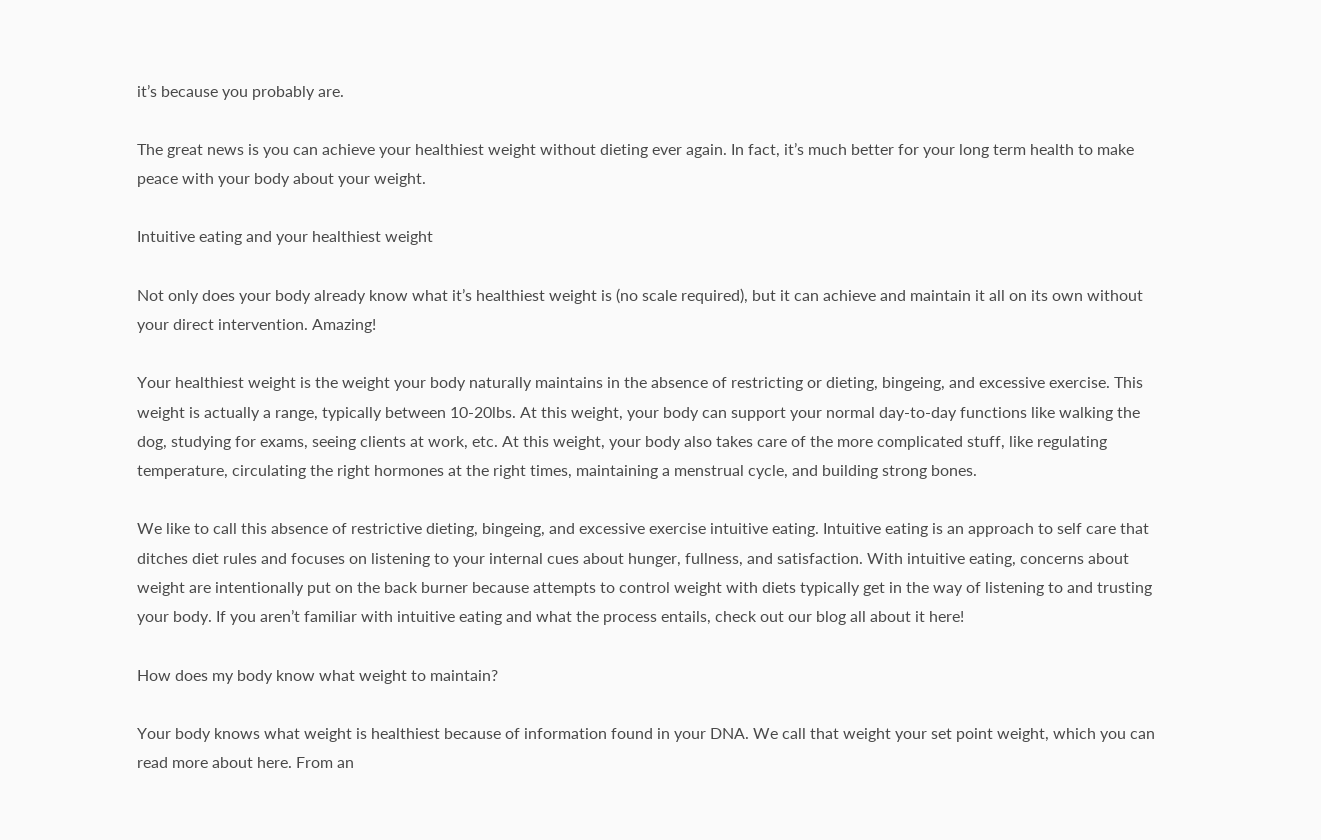it’s because you probably are.

The great news is you can achieve your healthiest weight without dieting ever again. In fact, it’s much better for your long term health to make peace with your body about your weight.

Intuitive eating and your healthiest weight

Not only does your body already know what it’s healthiest weight is (no scale required), but it can achieve and maintain it all on its own without your direct intervention. Amazing!

Your healthiest weight is the weight your body naturally maintains in the absence of restricting or dieting, bingeing, and excessive exercise. This weight is actually a range, typically between 10-20lbs. At this weight, your body can support your normal day-to-day functions like walking the dog, studying for exams, seeing clients at work, etc. At this weight, your body also takes care of the more complicated stuff, like regulating temperature, circulating the right hormones at the right times, maintaining a menstrual cycle, and building strong bones.

We like to call this absence of restrictive dieting, bingeing, and excessive exercise intuitive eating. Intuitive eating is an approach to self care that ditches diet rules and focuses on listening to your internal cues about hunger, fullness, and satisfaction. With intuitive eating, concerns about weight are intentionally put on the back burner because attempts to control weight with diets typically get in the way of listening to and trusting your body. If you aren’t familiar with intuitive eating and what the process entails, check out our blog all about it here!

How does my body know what weight to maintain?

Your body knows what weight is healthiest because of information found in your DNA. We call that weight your set point weight, which you can read more about here. From an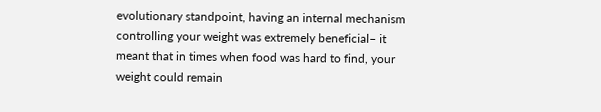evolutionary standpoint, having an internal mechanism controlling your weight was extremely beneficial– it meant that in times when food was hard to find, your weight could remain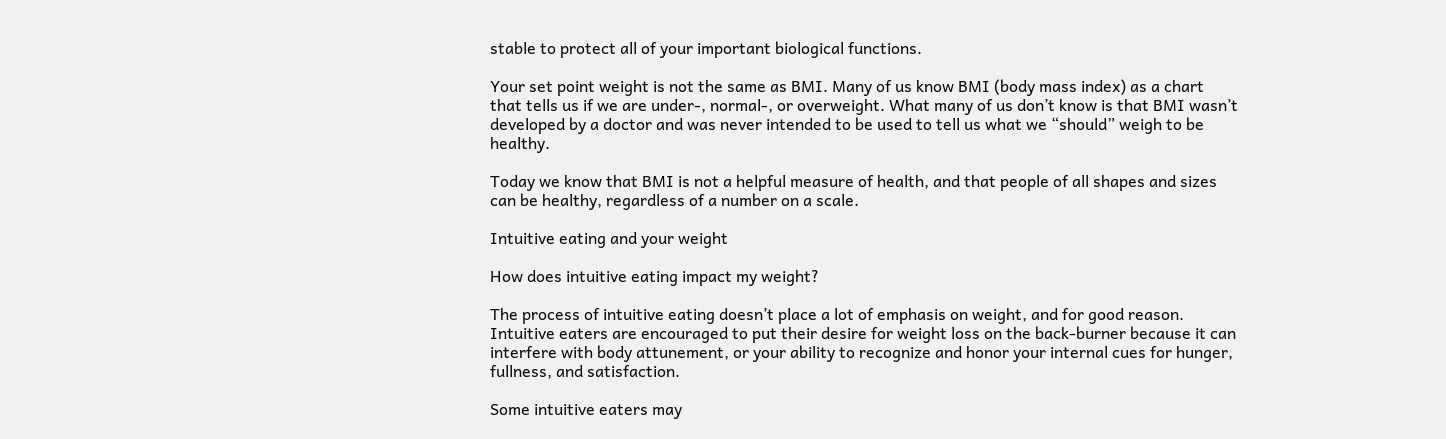stable to protect all of your important biological functions.

Your set point weight is not the same as BMI. Many of us know BMI (body mass index) as a chart that tells us if we are under-, normal-, or overweight. What many of us don’t know is that BMI wasn’t developed by a doctor and was never intended to be used to tell us what we “should” weigh to be healthy.

Today we know that BMI is not a helpful measure of health, and that people of all shapes and sizes can be healthy, regardless of a number on a scale.

Intuitive eating and your weight

How does intuitive eating impact my weight?

The process of intuitive eating doesn’t place a lot of emphasis on weight, and for good reason. Intuitive eaters are encouraged to put their desire for weight loss on the back-burner because it can interfere with body attunement, or your ability to recognize and honor your internal cues for hunger, fullness, and satisfaction.

Some intuitive eaters may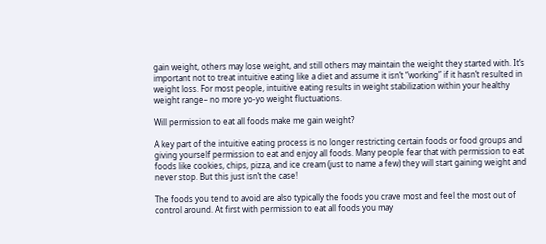gain weight, others may lose weight, and still others may maintain the weight they started with. It’s important not to treat intuitive eating like a diet and assume it isn’t “working” if it hasn’t resulted in weight loss. For most people, intuitive eating results in weight stabilization within your healthy weight range– no more yo-yo weight fluctuations.

Will permission to eat all foods make me gain weight?

A key part of the intuitive eating process is no longer restricting certain foods or food groups and giving yourself permission to eat and enjoy all foods. Many people fear that with permission to eat foods like cookies, chips, pizza, and ice cream (just to name a few) they will start gaining weight and never stop. But this just isn’t the case!

The foods you tend to avoid are also typically the foods you crave most and feel the most out of control around. At first with permission to eat all foods you may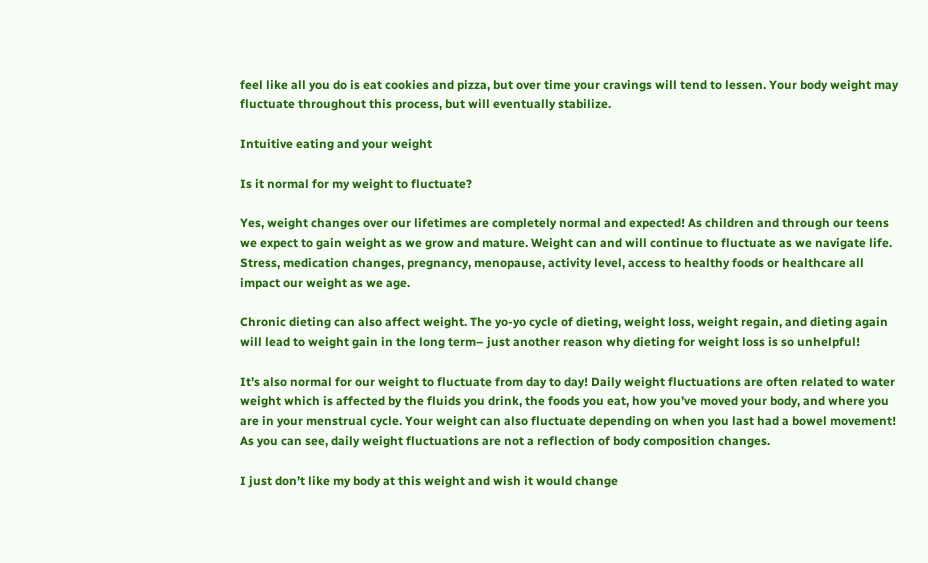feel like all you do is eat cookies and pizza, but over time your cravings will tend to lessen. Your body weight may fluctuate throughout this process, but will eventually stabilize.

Intuitive eating and your weight

Is it normal for my weight to fluctuate?

Yes, weight changes over our lifetimes are completely normal and expected! As children and through our teens we expect to gain weight as we grow and mature. Weight can and will continue to fluctuate as we navigate life. Stress, medication changes, pregnancy, menopause, activity level, access to healthy foods or healthcare all impact our weight as we age.

Chronic dieting can also affect weight. The yo-yo cycle of dieting, weight loss, weight regain, and dieting again will lead to weight gain in the long term– just another reason why dieting for weight loss is so unhelpful!

It’s also normal for our weight to fluctuate from day to day! Daily weight fluctuations are often related to water weight which is affected by the fluids you drink, the foods you eat, how you’ve moved your body, and where you are in your menstrual cycle. Your weight can also fluctuate depending on when you last had a bowel movement! As you can see, daily weight fluctuations are not a reflection of body composition changes.

I just don’t like my body at this weight and wish it would change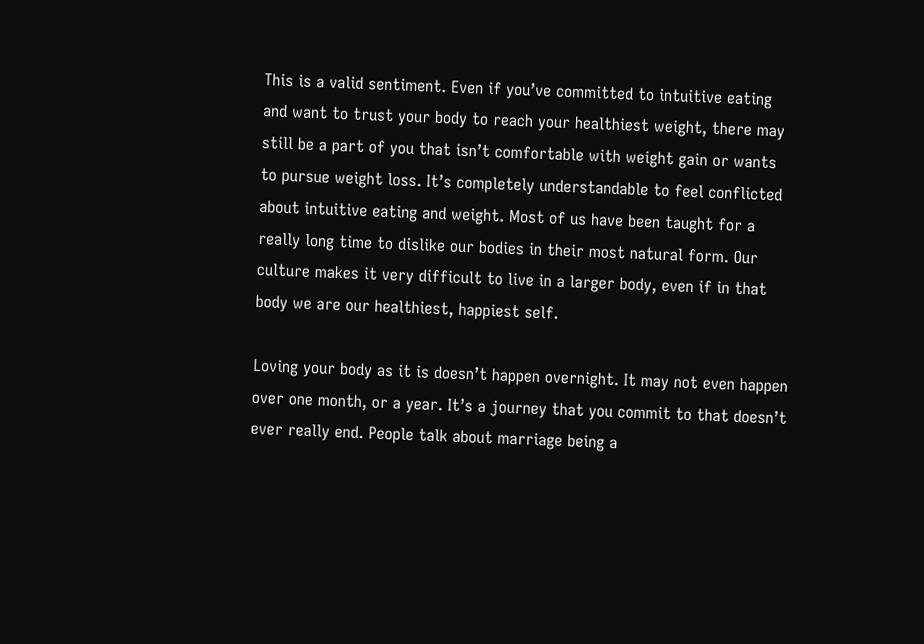This is a valid sentiment. Even if you’ve committed to intuitive eating and want to trust your body to reach your healthiest weight, there may still be a part of you that isn’t comfortable with weight gain or wants to pursue weight loss. It’s completely understandable to feel conflicted about intuitive eating and weight. Most of us have been taught for a really long time to dislike our bodies in their most natural form. Our culture makes it very difficult to live in a larger body, even if in that body we are our healthiest, happiest self.

Loving your body as it is doesn’t happen overnight. It may not even happen over one month, or a year. It’s a journey that you commit to that doesn’t ever really end. People talk about marriage being a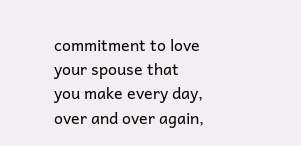commitment to love your spouse that you make every day, over and over again,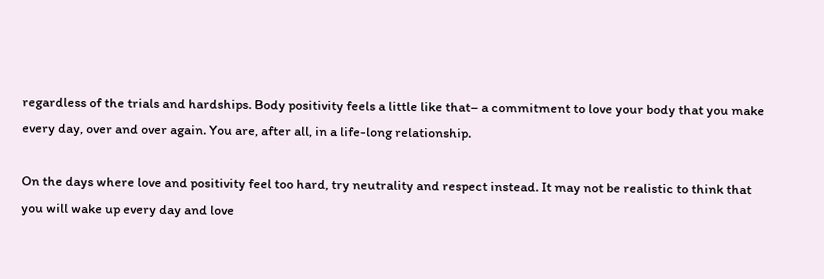regardless of the trials and hardships. Body positivity feels a little like that– a commitment to love your body that you make every day, over and over again. You are, after all, in a life-long relationship.

On the days where love and positivity feel too hard, try neutrality and respect instead. It may not be realistic to think that you will wake up every day and love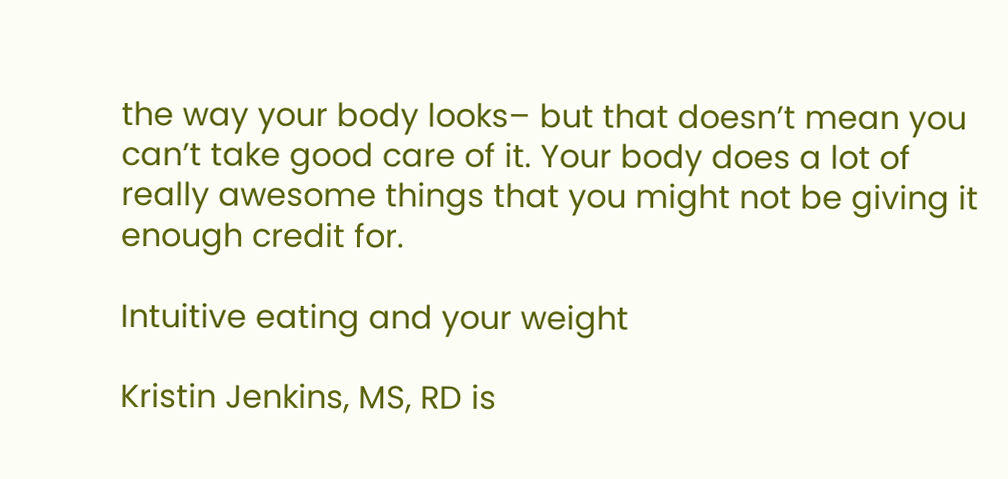the way your body looks– but that doesn’t mean you can’t take good care of it. Your body does a lot of really awesome things that you might not be giving it enough credit for.

Intuitive eating and your weight

Kristin Jenkins, MS, RD is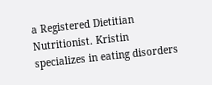a Registered Dietitian Nutritionist. Kristin specializes in eating disorders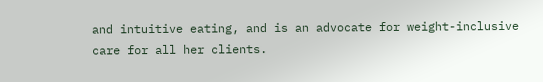and intuitive eating, and is an advocate for weight-inclusive care for all her clients.